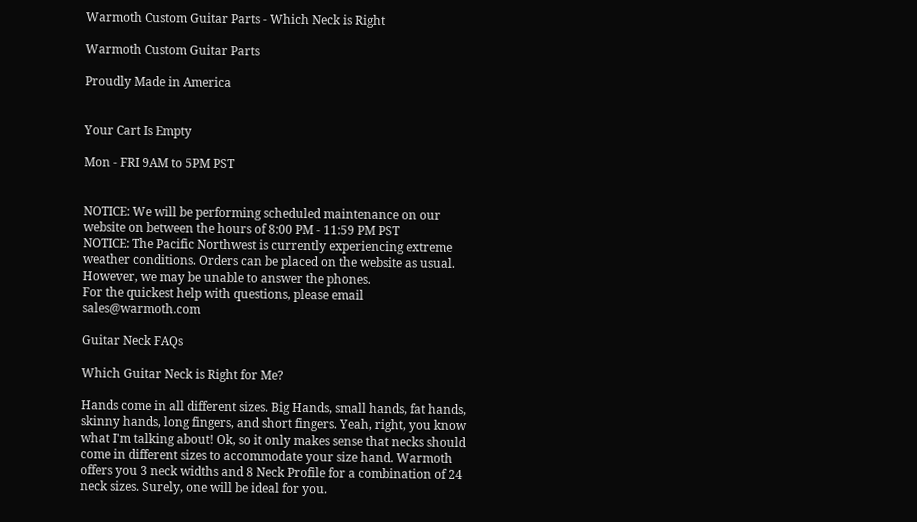Warmoth Custom Guitar Parts - Which Neck is Right

Warmoth Custom Guitar Parts

Proudly Made in America


Your Cart Is Empty

Mon - FRI 9AM to 5PM PST


NOTICE: We will be performing scheduled maintenance on our website on between the hours of 8:00 PM - 11:59 PM PST
NOTICE: The Pacific Northwest is currently experiencing extreme weather conditions. Orders can be placed on the website as usual. However, we may be unable to answer the phones.
For the quickest help with questions, please email sales@warmoth.com

Guitar Neck FAQs

Which Guitar Neck is Right for Me?

Hands come in all different sizes. Big Hands, small hands, fat hands, skinny hands, long fingers, and short fingers. Yeah, right, you know what I'm talking about! Ok, so it only makes sense that necks should come in different sizes to accommodate your size hand. Warmoth offers you 3 neck widths and 8 Neck Profile for a combination of 24 neck sizes. Surely, one will be ideal for you.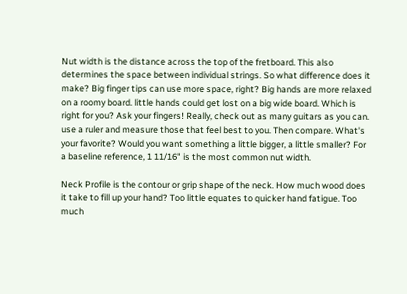Nut width is the distance across the top of the fretboard. This also determines the space between individual strings. So what difference does it make? Big finger tips can use more space, right? Big hands are more relaxed on a roomy board. little hands could get lost on a big wide board. Which is right for you? Ask your fingers! Really, check out as many guitars as you can. use a ruler and measure those that feel best to you. Then compare. What's your favorite? Would you want something a little bigger, a little smaller? For a baseline reference, 1 11/16" is the most common nut width.

Neck Profile is the contour or grip shape of the neck. How much wood does it take to fill up your hand? Too little equates to quicker hand fatigue. Too much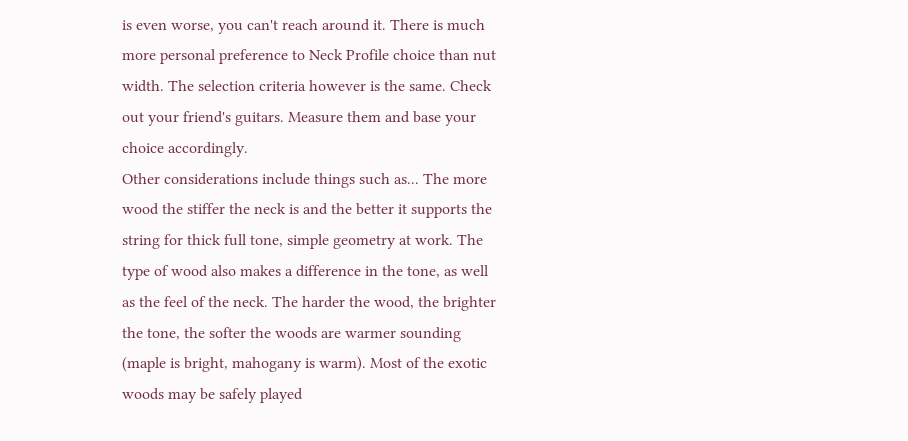is even worse, you can't reach around it. There is much more personal preference to Neck Profile choice than nut width. The selection criteria however is the same. Check out your friend's guitars. Measure them and base your choice accordingly.
Other considerations include things such as... The more wood the stiffer the neck is and the better it supports the string for thick full tone, simple geometry at work. The type of wood also makes a difference in the tone, as well as the feel of the neck. The harder the wood, the brighter the tone, the softer the woods are warmer sounding (maple is bright, mahogany is warm). Most of the exotic woods may be safely played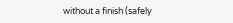without a finish (safely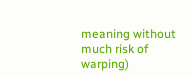meaning without much risk of warping)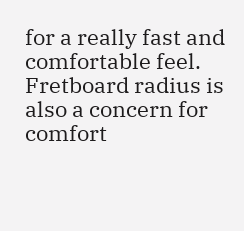for a really fast and comfortable feel. Fretboard radius is also a concern for comfort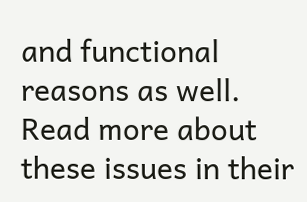and functional reasons as well. Read more about these issues in their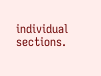individual sections.